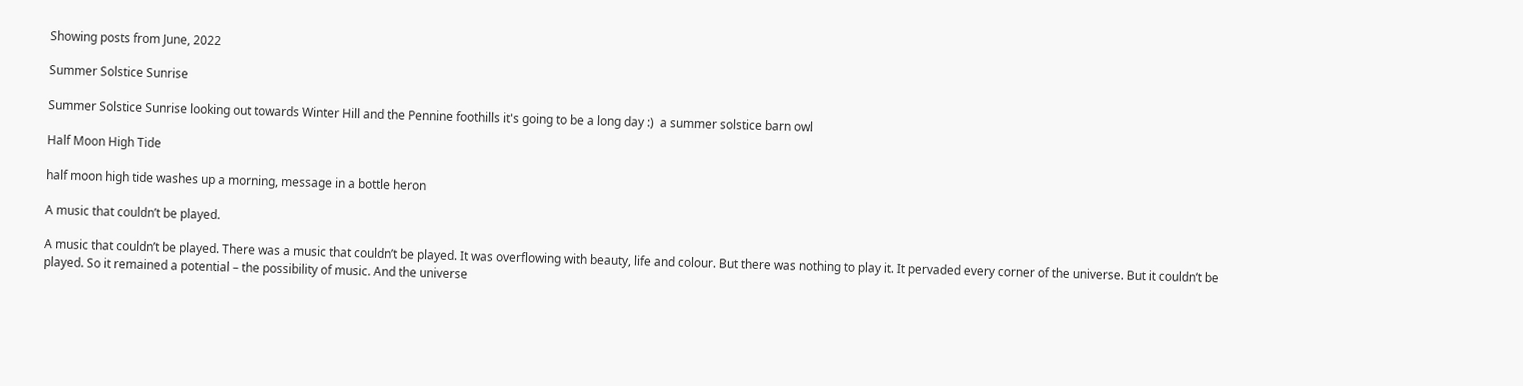Showing posts from June, 2022

Summer Solstice Sunrise

Summer Solstice Sunrise looking out towards Winter Hill and the Pennine foothills it's going to be a long day :)  a summer solstice barn owl

Half Moon High Tide

half moon high tide washes up a morning, message in a bottle heron

A music that couldn’t be played.

A music that couldn’t be played. There was a music that couldn’t be played. It was overflowing with beauty, life and colour. But there was nothing to play it. It pervaded every corner of the universe. But it couldn’t be played. So it remained a potential – the possibility of music. And the universe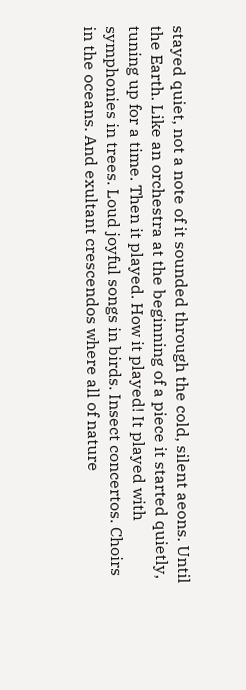stayed quiet, not a note of it sounded through the cold, silent aeons. Until the Earth. Like an orchestra at the beginning of a piece it started quietly, tuning up for a time. Then it played. How it played! It played with symphonies in trees. Loud joyful songs in birds. Insect concertos. Choirs in the oceans. And exultant crescendos where all of nature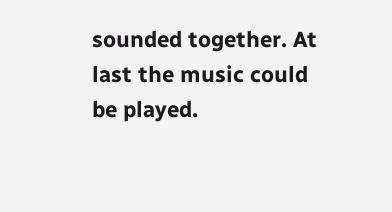sounded together. At last the music could be played.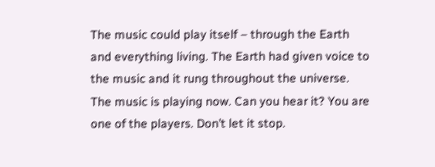The music could play itself – through the Earth and everything living. The Earth had given voice to the music and it rung throughout the universe. The music is playing now. Can you hear it? You are one of the players. Don’t let it stop.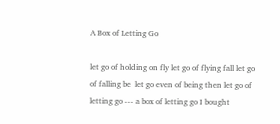A Box of Letting Go

let go of holding on fly let go of flying fall let go of falling be  let go even of being then let go of  letting go --- a box of letting go I bought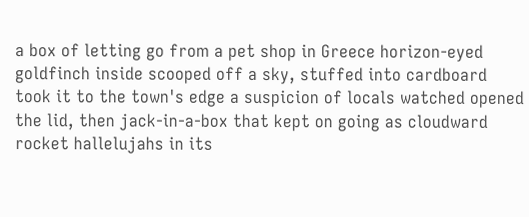a box of letting go from a pet shop in Greece horizon-eyed goldfinch inside scooped off a sky, stuffed into cardboard took it to the town's edge a suspicion of locals watched opened the lid, then jack-in-a-box that kept on going as cloudward rocket hallelujahs in its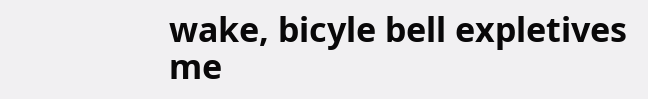wake, bicyle bell expletives me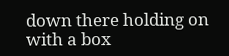down there holding on with a box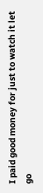I paid good money for just to watch it let go